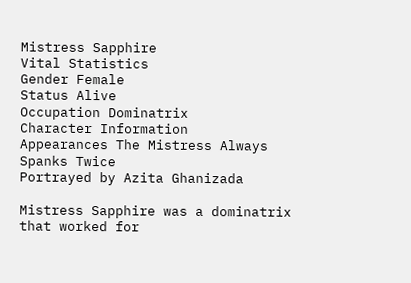Mistress Sapphire
Vital Statistics
Gender Female
Status Alive
Occupation Dominatrix
Character Information
Appearances The Mistress Always Spanks Twice
Portrayed by Azita Ghanizada

Mistress Sapphire was a dominatrix that worked for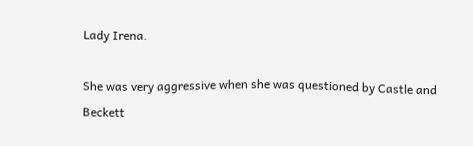Lady Irena.

She was very aggressive when she was questioned by Castle and Beckett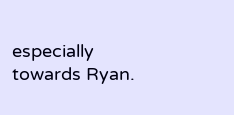especially towards Ryan.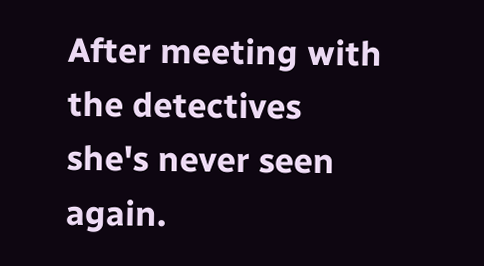After meeting with the detectives she's never seen again.